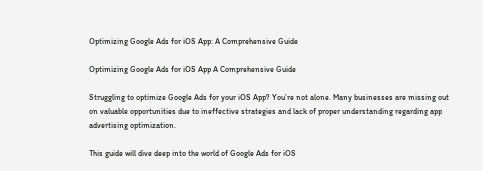Optimizing Google Ads for iOS App: A Comprehensive Guide

Optimizing Google Ads for iOS App A Comprehensive Guide

Struggling to optimize Google Ads for your iOS App? You’re not alone. Many businesses are missing out on valuable opportunities due to ineffective strategies and lack of proper understanding regarding app advertising optimization.

This guide will dive deep into the world of Google Ads for iOS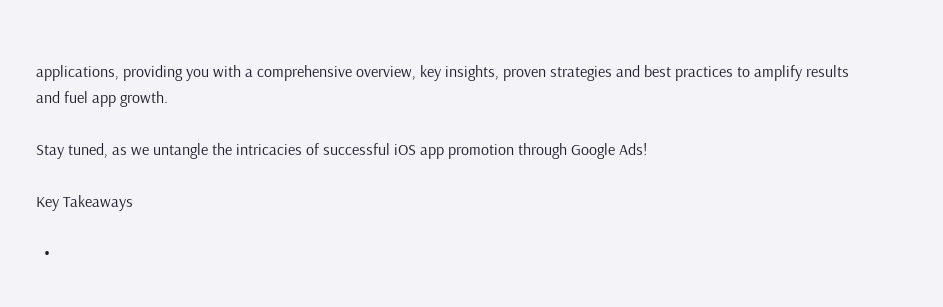applications, providing you with a comprehensive overview, key insights, proven strategies and best practices to amplify results and fuel app growth.

Stay tuned, as we untangle the intricacies of successful iOS app promotion through Google Ads!

Key Takeaways

  •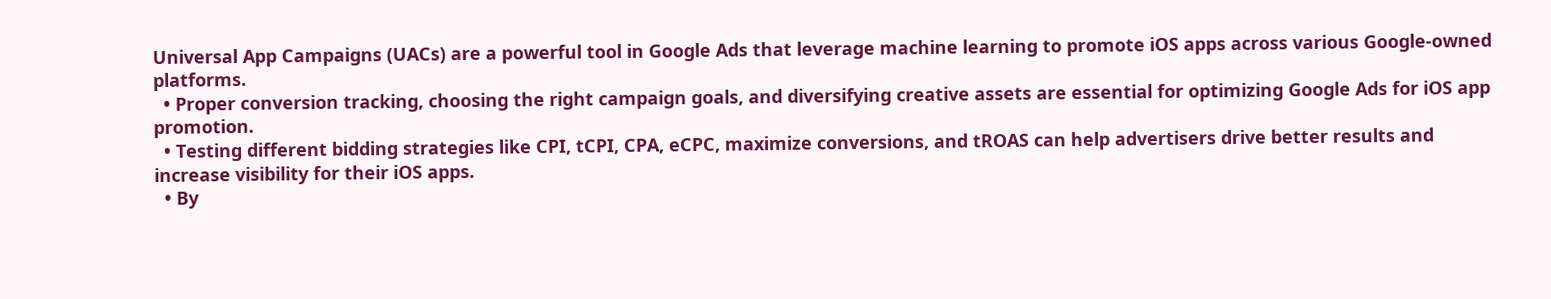Universal App Campaigns (UACs) are a powerful tool in Google Ads that leverage machine learning to promote iOS apps across various Google-owned platforms.
  • Proper conversion tracking, choosing the right campaign goals, and diversifying creative assets are essential for optimizing Google Ads for iOS app promotion.
  • Testing different bidding strategies like CPI, tCPI, CPA, eCPC, maximize conversions, and tROAS can help advertisers drive better results and increase visibility for their iOS apps.
  • By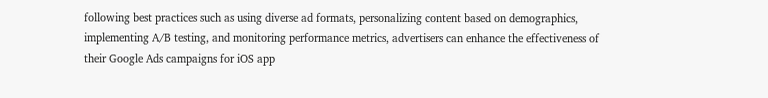following best practices such as using diverse ad formats, personalizing content based on demographics, implementing A/B testing, and monitoring performance metrics, advertisers can enhance the effectiveness of their Google Ads campaigns for iOS app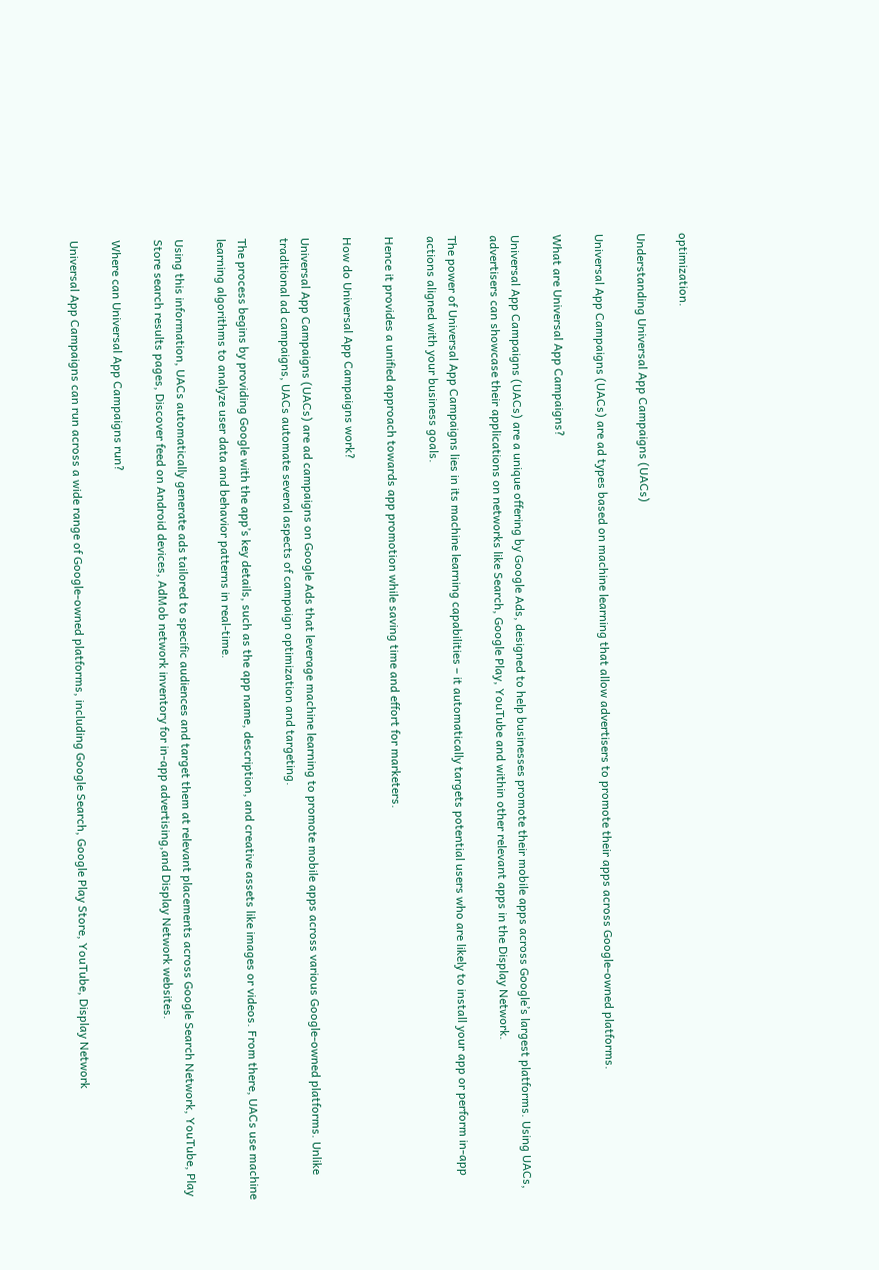optimization.

Understanding Universal App Campaigns (UACs)

Universal App Campaigns (UACs) are ad types based on machine learning that allow advertisers to promote their apps across Google-owned platforms.

What are Universal App Campaigns?

Universal App Campaigns (UACs) are a unique offering by Google Ads, designed to help businesses promote their mobile apps across Google’s largest platforms. Using UACs, advertisers can showcase their applications on networks like Search, Google Play, YouTube and within other relevant apps in the Display Network.

The power of Universal App Campaigns lies in its machine learning capabilities – it automatically targets potential users who are likely to install your app or perform in-app actions aligned with your business goals.

Hence it provides a unified approach towards app promotion while saving time and effort for marketers.

How do Universal App Campaigns work?

Universal App Campaigns (UACs) are ad campaigns on Google Ads that leverage machine learning to promote mobile apps across various Google-owned platforms. Unlike traditional ad campaigns, UACs automate several aspects of campaign optimization and targeting.

The process begins by providing Google with the app’s key details, such as the app name, description, and creative assets like images or videos. From there, UACs use machine learning algorithms to analyze user data and behavior patterns in real-time.

Using this information, UACs automatically generate ads tailored to specific audiences and target them at relevant placements across Google Search Network, YouTube, Play Store search results pages, Discover feed on Android devices, AdMob network inventory for in-app advertising,and Display Network websites.

Where can Universal App Campaigns run?

Universal App Campaigns can run across a wide range of Google-owned platforms, including Google Search, Google Play Store, YouTube, Display Network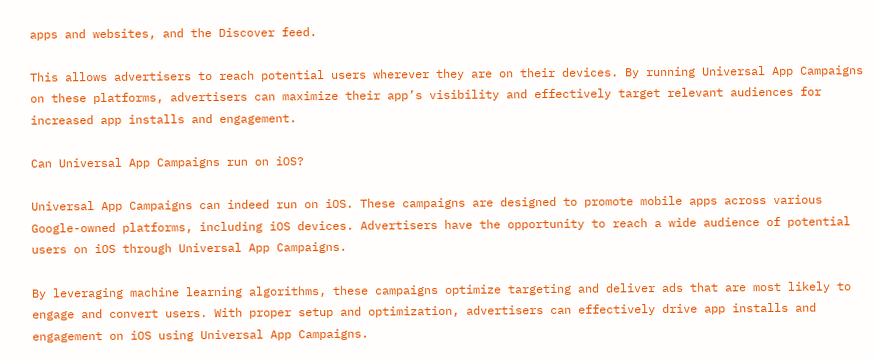apps and websites, and the Discover feed.

This allows advertisers to reach potential users wherever they are on their devices. By running Universal App Campaigns on these platforms, advertisers can maximize their app’s visibility and effectively target relevant audiences for increased app installs and engagement.

Can Universal App Campaigns run on iOS?

Universal App Campaigns can indeed run on iOS. These campaigns are designed to promote mobile apps across various Google-owned platforms, including iOS devices. Advertisers have the opportunity to reach a wide audience of potential users on iOS through Universal App Campaigns.

By leveraging machine learning algorithms, these campaigns optimize targeting and deliver ads that are most likely to engage and convert users. With proper setup and optimization, advertisers can effectively drive app installs and engagement on iOS using Universal App Campaigns.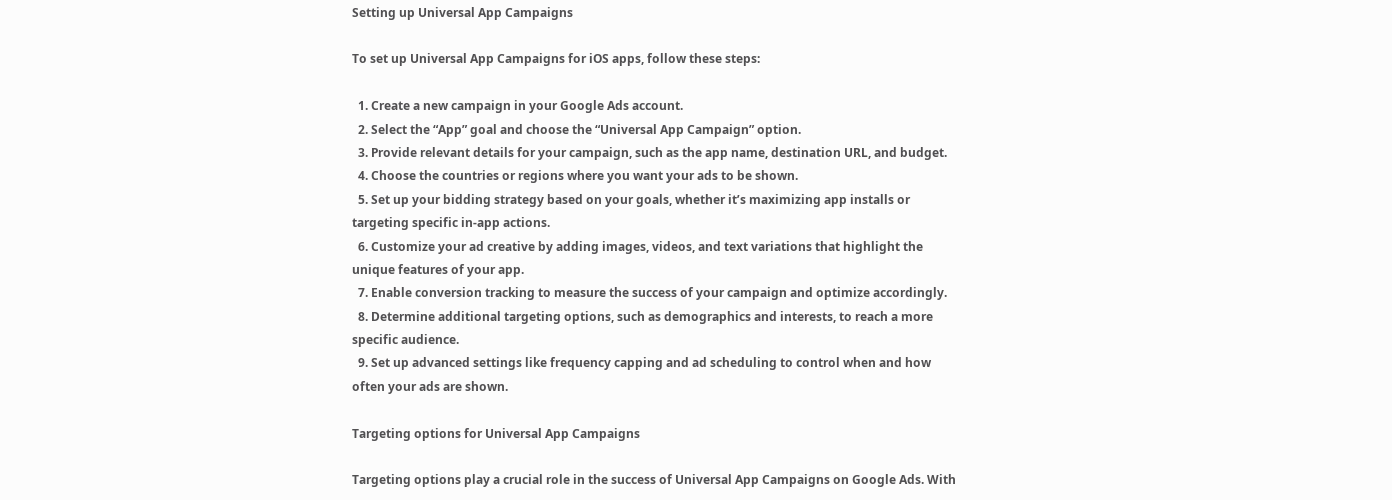Setting up Universal App Campaigns

To set up Universal App Campaigns for iOS apps, follow these steps:

  1. Create a new campaign in your Google Ads account.
  2. Select the “App” goal and choose the “Universal App Campaign” option.
  3. Provide relevant details for your campaign, such as the app name, destination URL, and budget.
  4. Choose the countries or regions where you want your ads to be shown.
  5. Set up your bidding strategy based on your goals, whether it’s maximizing app installs or targeting specific in-app actions.
  6. Customize your ad creative by adding images, videos, and text variations that highlight the unique features of your app.
  7. Enable conversion tracking to measure the success of your campaign and optimize accordingly.
  8. Determine additional targeting options, such as demographics and interests, to reach a more specific audience.
  9. Set up advanced settings like frequency capping and ad scheduling to control when and how often your ads are shown.

Targeting options for Universal App Campaigns

Targeting options play a crucial role in the success of Universal App Campaigns on Google Ads. With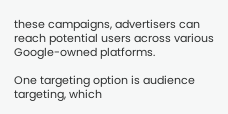these campaigns, advertisers can reach potential users across various Google-owned platforms.

One targeting option is audience targeting, which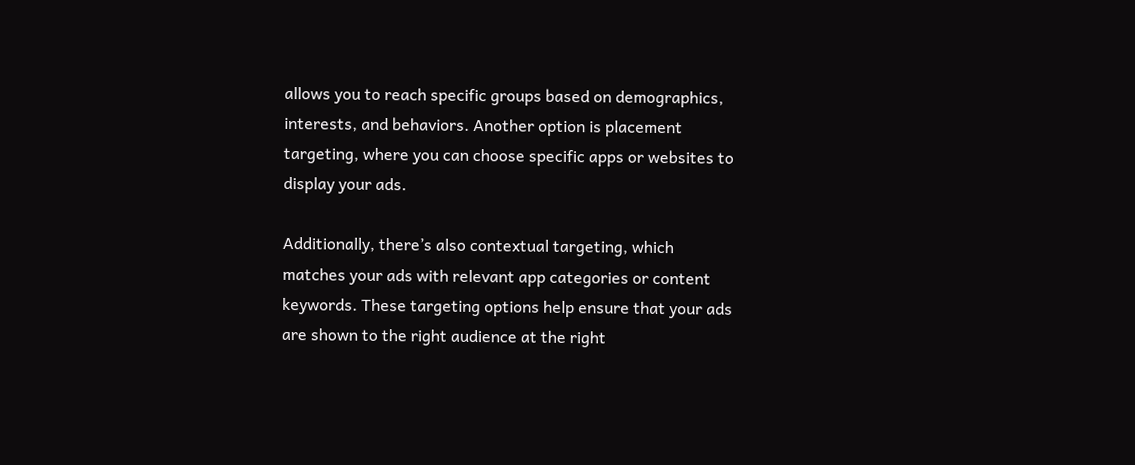allows you to reach specific groups based on demographics, interests, and behaviors. Another option is placement targeting, where you can choose specific apps or websites to display your ads.

Additionally, there’s also contextual targeting, which matches your ads with relevant app categories or content keywords. These targeting options help ensure that your ads are shown to the right audience at the right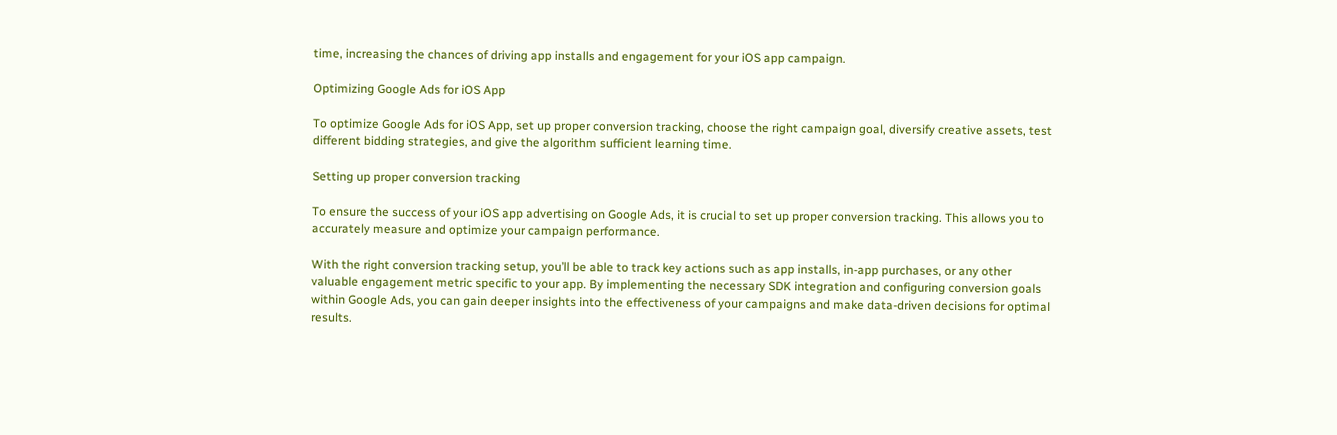time, increasing the chances of driving app installs and engagement for your iOS app campaign.

Optimizing Google Ads for iOS App

To optimize Google Ads for iOS App, set up proper conversion tracking, choose the right campaign goal, diversify creative assets, test different bidding strategies, and give the algorithm sufficient learning time.

Setting up proper conversion tracking

To ensure the success of your iOS app advertising on Google Ads, it is crucial to set up proper conversion tracking. This allows you to accurately measure and optimize your campaign performance.

With the right conversion tracking setup, you’ll be able to track key actions such as app installs, in-app purchases, or any other valuable engagement metric specific to your app. By implementing the necessary SDK integration and configuring conversion goals within Google Ads, you can gain deeper insights into the effectiveness of your campaigns and make data-driven decisions for optimal results.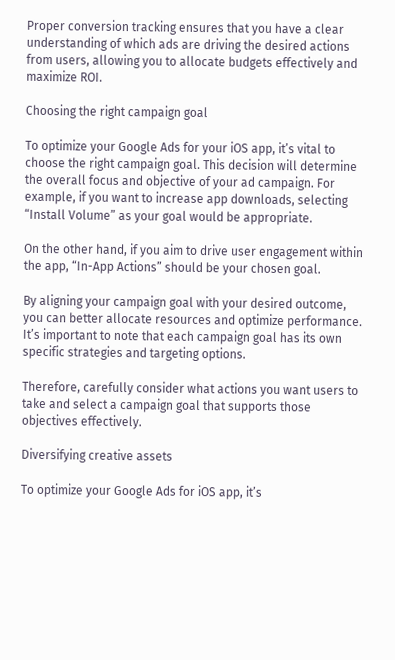Proper conversion tracking ensures that you have a clear understanding of which ads are driving the desired actions from users, allowing you to allocate budgets effectively and maximize ROI.

Choosing the right campaign goal

To optimize your Google Ads for your iOS app, it’s vital to choose the right campaign goal. This decision will determine the overall focus and objective of your ad campaign. For example, if you want to increase app downloads, selecting “Install Volume” as your goal would be appropriate.

On the other hand, if you aim to drive user engagement within the app, “In-App Actions” should be your chosen goal.

By aligning your campaign goal with your desired outcome, you can better allocate resources and optimize performance. It’s important to note that each campaign goal has its own specific strategies and targeting options.

Therefore, carefully consider what actions you want users to take and select a campaign goal that supports those objectives effectively.

Diversifying creative assets

To optimize your Google Ads for iOS app, it’s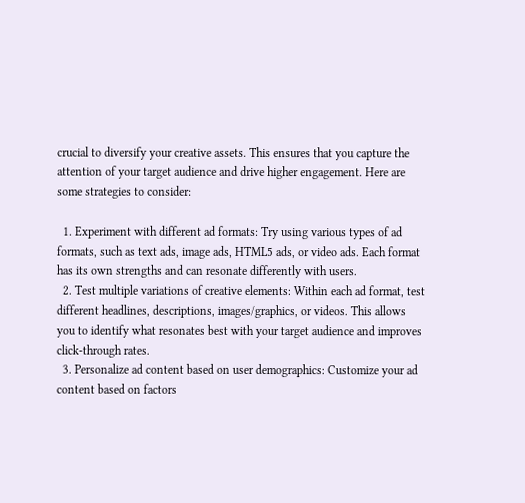crucial to diversify your creative assets. This ensures that you capture the attention of your target audience and drive higher engagement. Here are some strategies to consider:

  1. Experiment with different ad formats: Try using various types of ad formats, such as text ads, image ads, HTML5 ads, or video ads. Each format has its own strengths and can resonate differently with users.
  2. Test multiple variations of creative elements: Within each ad format, test different headlines, descriptions, images/graphics, or videos. This allows you to identify what resonates best with your target audience and improves click-through rates.
  3. Personalize ad content based on user demographics: Customize your ad content based on factors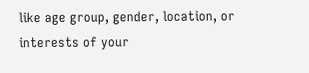like age group, gender, location, or interests of your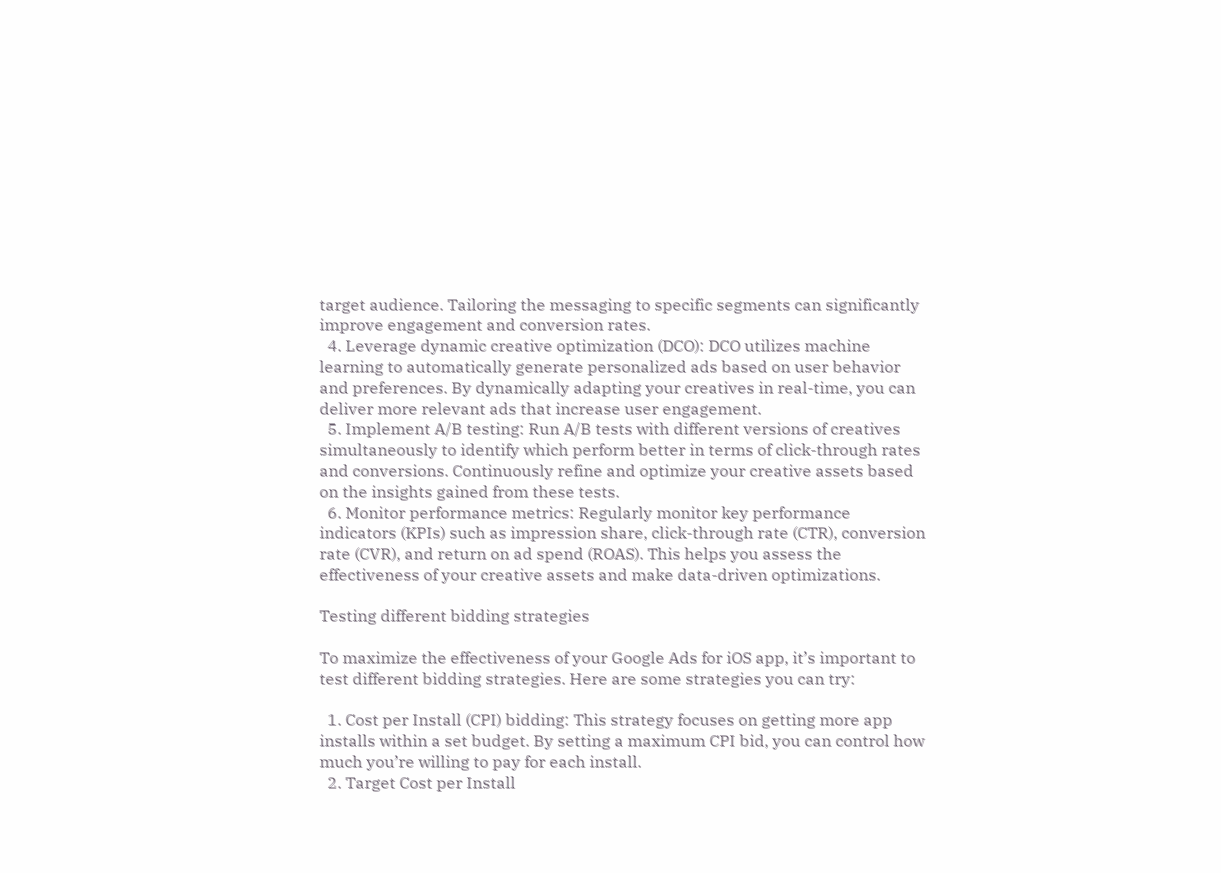target audience. Tailoring the messaging to specific segments can significantly improve engagement and conversion rates.
  4. Leverage dynamic creative optimization (DCO): DCO utilizes machine learning to automatically generate personalized ads based on user behavior and preferences. By dynamically adapting your creatives in real-time, you can deliver more relevant ads that increase user engagement.
  5. Implement A/B testing: Run A/B tests with different versions of creatives simultaneously to identify which perform better in terms of click-through rates and conversions. Continuously refine and optimize your creative assets based on the insights gained from these tests.
  6. Monitor performance metrics: Regularly monitor key performance indicators (KPIs) such as impression share, click-through rate (CTR), conversion rate (CVR), and return on ad spend (ROAS). This helps you assess the effectiveness of your creative assets and make data-driven optimizations.

Testing different bidding strategies

To maximize the effectiveness of your Google Ads for iOS app, it’s important to test different bidding strategies. Here are some strategies you can try:

  1. Cost per Install (CPI) bidding: This strategy focuses on getting more app installs within a set budget. By setting a maximum CPI bid, you can control how much you’re willing to pay for each install.
  2. Target Cost per Install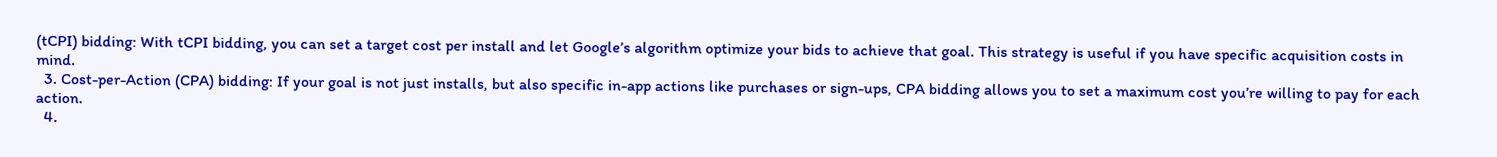(tCPI) bidding: With tCPI bidding, you can set a target cost per install and let Google’s algorithm optimize your bids to achieve that goal. This strategy is useful if you have specific acquisition costs in mind.
  3. Cost-per-Action (CPA) bidding: If your goal is not just installs, but also specific in-app actions like purchases or sign-ups, CPA bidding allows you to set a maximum cost you’re willing to pay for each action.
  4.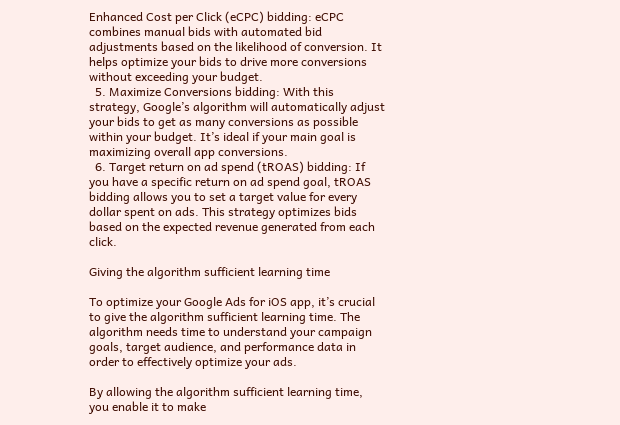Enhanced Cost per Click (eCPC) bidding: eCPC combines manual bids with automated bid adjustments based on the likelihood of conversion. It helps optimize your bids to drive more conversions without exceeding your budget.
  5. Maximize Conversions bidding: With this strategy, Google’s algorithm will automatically adjust your bids to get as many conversions as possible within your budget. It’s ideal if your main goal is maximizing overall app conversions.
  6. Target return on ad spend (tROAS) bidding: If you have a specific return on ad spend goal, tROAS bidding allows you to set a target value for every dollar spent on ads. This strategy optimizes bids based on the expected revenue generated from each click.

Giving the algorithm sufficient learning time

To optimize your Google Ads for iOS app, it’s crucial to give the algorithm sufficient learning time. The algorithm needs time to understand your campaign goals, target audience, and performance data in order to effectively optimize your ads.

By allowing the algorithm sufficient learning time, you enable it to make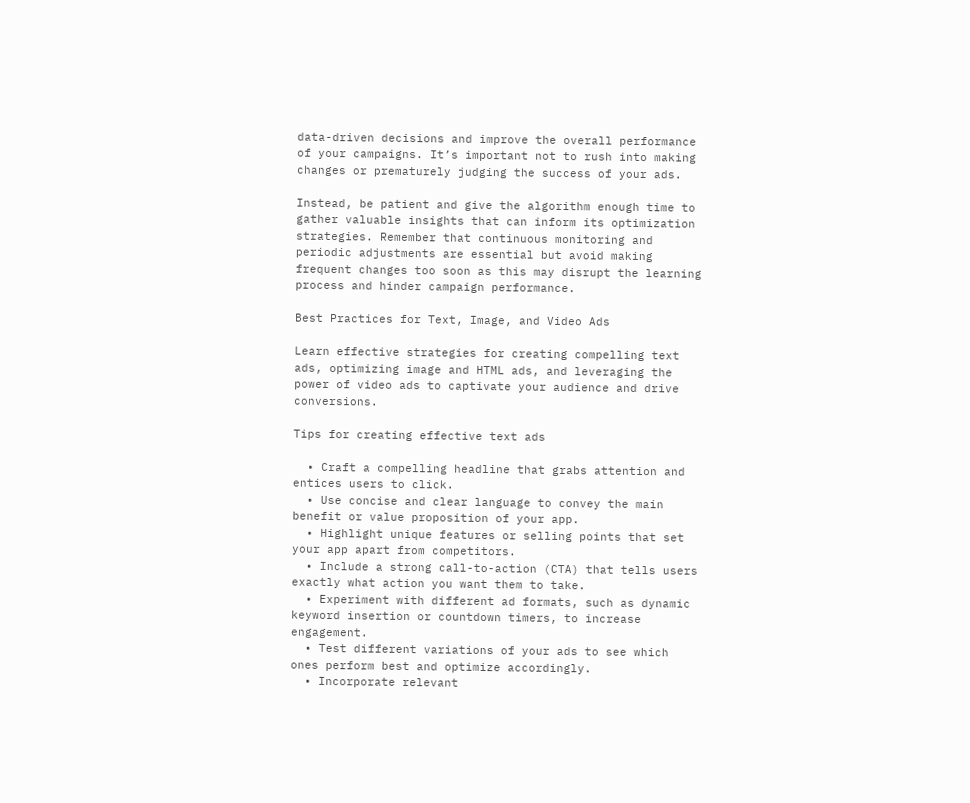data-driven decisions and improve the overall performance of your campaigns. It’s important not to rush into making changes or prematurely judging the success of your ads.

Instead, be patient and give the algorithm enough time to gather valuable insights that can inform its optimization strategies. Remember that continuous monitoring and periodic adjustments are essential but avoid making frequent changes too soon as this may disrupt the learning process and hinder campaign performance.

Best Practices for Text, Image, and Video Ads

Learn effective strategies for creating compelling text ads, optimizing image and HTML ads, and leveraging the power of video ads to captivate your audience and drive conversions.

Tips for creating effective text ads

  • Craft a compelling headline that grabs attention and entices users to click.
  • Use concise and clear language to convey the main benefit or value proposition of your app.
  • Highlight unique features or selling points that set your app apart from competitors.
  • Include a strong call-to-action (CTA) that tells users exactly what action you want them to take.
  • Experiment with different ad formats, such as dynamic keyword insertion or countdown timers, to increase engagement.
  • Test different variations of your ads to see which ones perform best and optimize accordingly.
  • Incorporate relevant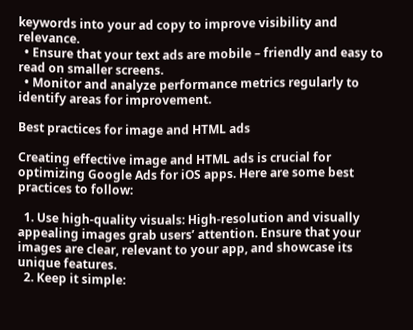keywords into your ad copy to improve visibility and relevance.
  • Ensure that your text ads are mobile – friendly and easy to read on smaller screens.
  • Monitor and analyze performance metrics regularly to identify areas for improvement.

Best practices for image and HTML ads

Creating effective image and HTML ads is crucial for optimizing Google Ads for iOS apps. Here are some best practices to follow:

  1. Use high-quality visuals: High-resolution and visually appealing images grab users’ attention. Ensure that your images are clear, relevant to your app, and showcase its unique features.
  2. Keep it simple: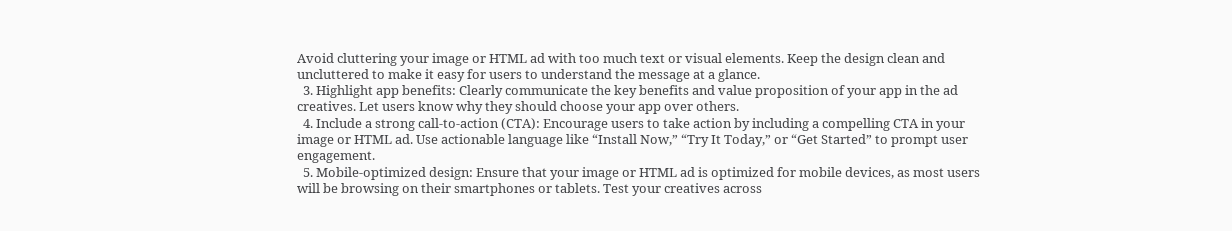Avoid cluttering your image or HTML ad with too much text or visual elements. Keep the design clean and uncluttered to make it easy for users to understand the message at a glance.
  3. Highlight app benefits: Clearly communicate the key benefits and value proposition of your app in the ad creatives. Let users know why they should choose your app over others.
  4. Include a strong call-to-action (CTA): Encourage users to take action by including a compelling CTA in your image or HTML ad. Use actionable language like “Install Now,” “Try It Today,” or “Get Started” to prompt user engagement.
  5. Mobile-optimized design: Ensure that your image or HTML ad is optimized for mobile devices, as most users will be browsing on their smartphones or tablets. Test your creatives across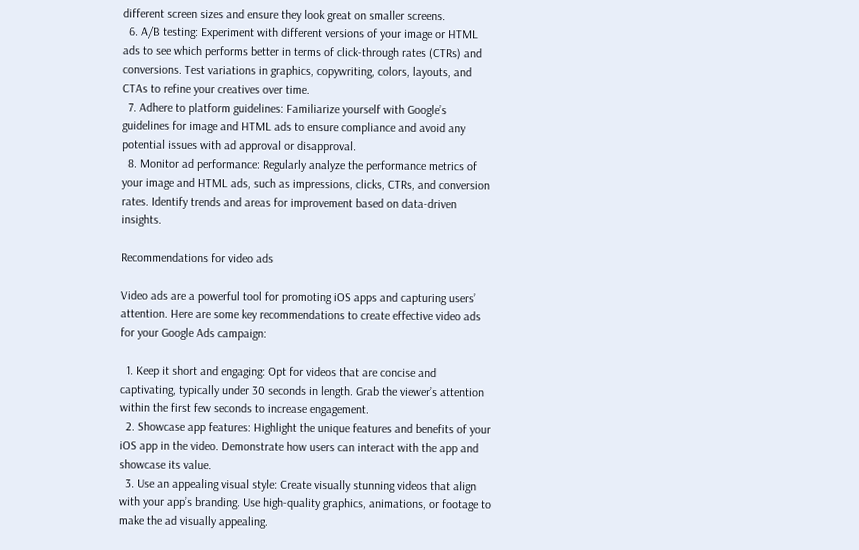different screen sizes and ensure they look great on smaller screens.
  6. A/B testing: Experiment with different versions of your image or HTML ads to see which performs better in terms of click-through rates (CTRs) and conversions. Test variations in graphics, copywriting, colors, layouts, and CTAs to refine your creatives over time.
  7. Adhere to platform guidelines: Familiarize yourself with Google’s guidelines for image and HTML ads to ensure compliance and avoid any potential issues with ad approval or disapproval.
  8. Monitor ad performance: Regularly analyze the performance metrics of your image and HTML ads, such as impressions, clicks, CTRs, and conversion rates. Identify trends and areas for improvement based on data-driven insights.

Recommendations for video ads

Video ads are a powerful tool for promoting iOS apps and capturing users’ attention. Here are some key recommendations to create effective video ads for your Google Ads campaign:

  1. Keep it short and engaging: Opt for videos that are concise and captivating, typically under 30 seconds in length. Grab the viewer’s attention within the first few seconds to increase engagement.
  2. Showcase app features: Highlight the unique features and benefits of your iOS app in the video. Demonstrate how users can interact with the app and showcase its value.
  3. Use an appealing visual style: Create visually stunning videos that align with your app’s branding. Use high-quality graphics, animations, or footage to make the ad visually appealing.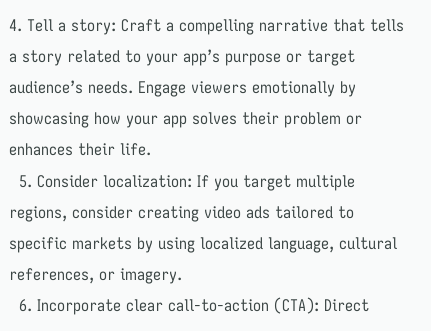4. Tell a story: Craft a compelling narrative that tells a story related to your app’s purpose or target audience’s needs. Engage viewers emotionally by showcasing how your app solves their problem or enhances their life.
  5. Consider localization: If you target multiple regions, consider creating video ads tailored to specific markets by using localized language, cultural references, or imagery.
  6. Incorporate clear call-to-action (CTA): Direct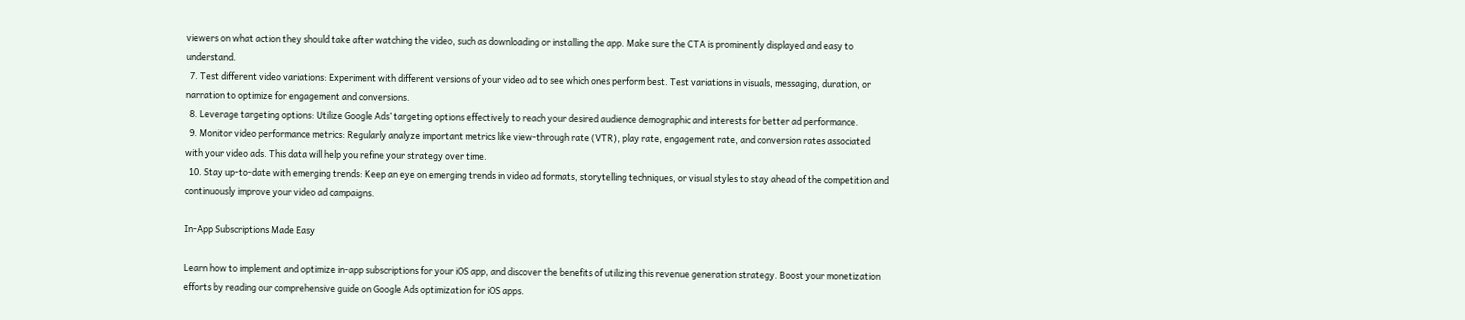viewers on what action they should take after watching the video, such as downloading or installing the app. Make sure the CTA is prominently displayed and easy to understand.
  7. Test different video variations: Experiment with different versions of your video ad to see which ones perform best. Test variations in visuals, messaging, duration, or narration to optimize for engagement and conversions.
  8. Leverage targeting options: Utilize Google Ads’ targeting options effectively to reach your desired audience demographic and interests for better ad performance.
  9. Monitor video performance metrics: Regularly analyze important metrics like view-through rate (VTR), play rate, engagement rate, and conversion rates associated with your video ads. This data will help you refine your strategy over time.
  10. Stay up-to-date with emerging trends: Keep an eye on emerging trends in video ad formats, storytelling techniques, or visual styles to stay ahead of the competition and continuously improve your video ad campaigns.

In-App Subscriptions Made Easy

Learn how to implement and optimize in-app subscriptions for your iOS app, and discover the benefits of utilizing this revenue generation strategy. Boost your monetization efforts by reading our comprehensive guide on Google Ads optimization for iOS apps.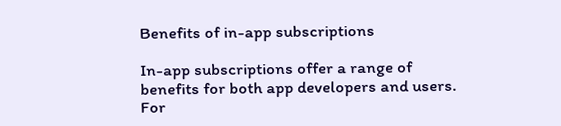Benefits of in-app subscriptions

In-app subscriptions offer a range of benefits for both app developers and users. For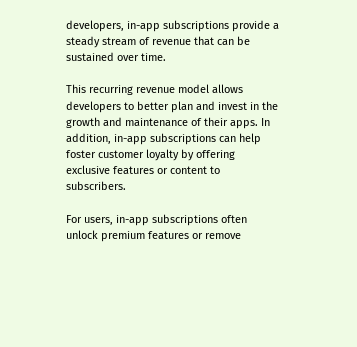developers, in-app subscriptions provide a steady stream of revenue that can be sustained over time.

This recurring revenue model allows developers to better plan and invest in the growth and maintenance of their apps. In addition, in-app subscriptions can help foster customer loyalty by offering exclusive features or content to subscribers.

For users, in-app subscriptions often unlock premium features or remove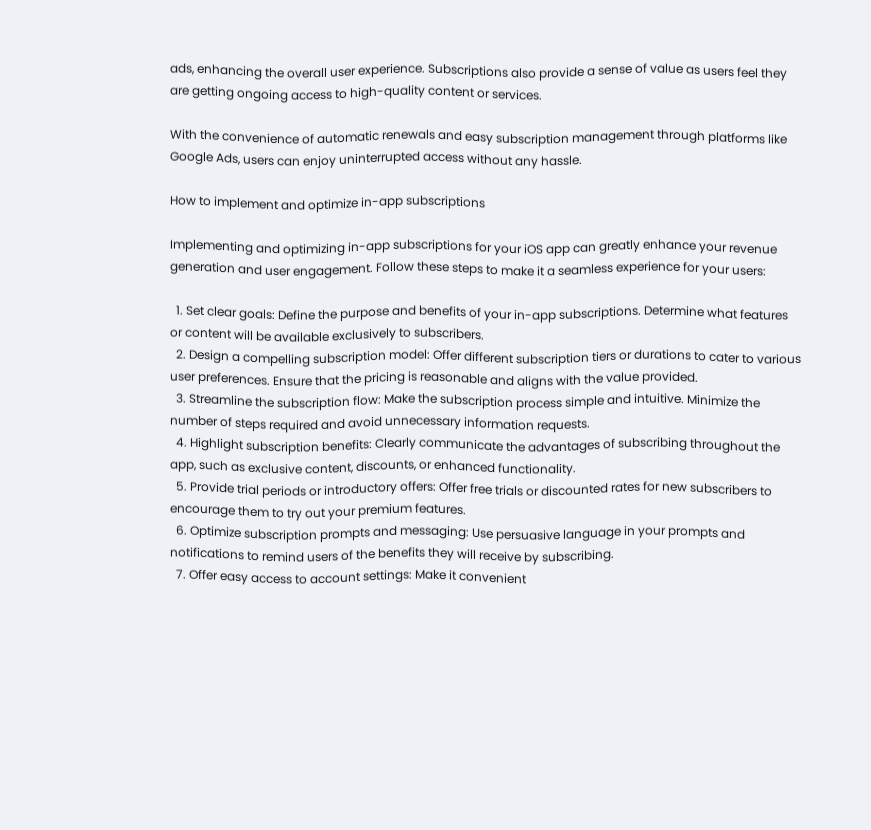ads, enhancing the overall user experience. Subscriptions also provide a sense of value as users feel they are getting ongoing access to high-quality content or services.

With the convenience of automatic renewals and easy subscription management through platforms like Google Ads, users can enjoy uninterrupted access without any hassle.

How to implement and optimize in-app subscriptions

Implementing and optimizing in-app subscriptions for your iOS app can greatly enhance your revenue generation and user engagement. Follow these steps to make it a seamless experience for your users:

  1. Set clear goals: Define the purpose and benefits of your in-app subscriptions. Determine what features or content will be available exclusively to subscribers.
  2. Design a compelling subscription model: Offer different subscription tiers or durations to cater to various user preferences. Ensure that the pricing is reasonable and aligns with the value provided.
  3. Streamline the subscription flow: Make the subscription process simple and intuitive. Minimize the number of steps required and avoid unnecessary information requests.
  4. Highlight subscription benefits: Clearly communicate the advantages of subscribing throughout the app, such as exclusive content, discounts, or enhanced functionality.
  5. Provide trial periods or introductory offers: Offer free trials or discounted rates for new subscribers to encourage them to try out your premium features.
  6. Optimize subscription prompts and messaging: Use persuasive language in your prompts and notifications to remind users of the benefits they will receive by subscribing.
  7. Offer easy access to account settings: Make it convenient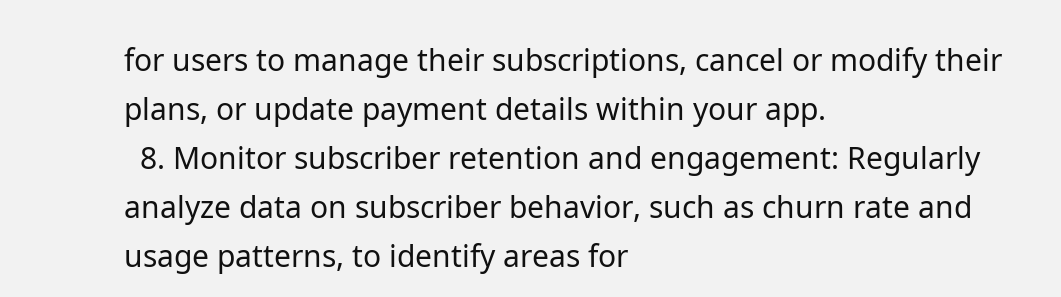for users to manage their subscriptions, cancel or modify their plans, or update payment details within your app.
  8. Monitor subscriber retention and engagement: Regularly analyze data on subscriber behavior, such as churn rate and usage patterns, to identify areas for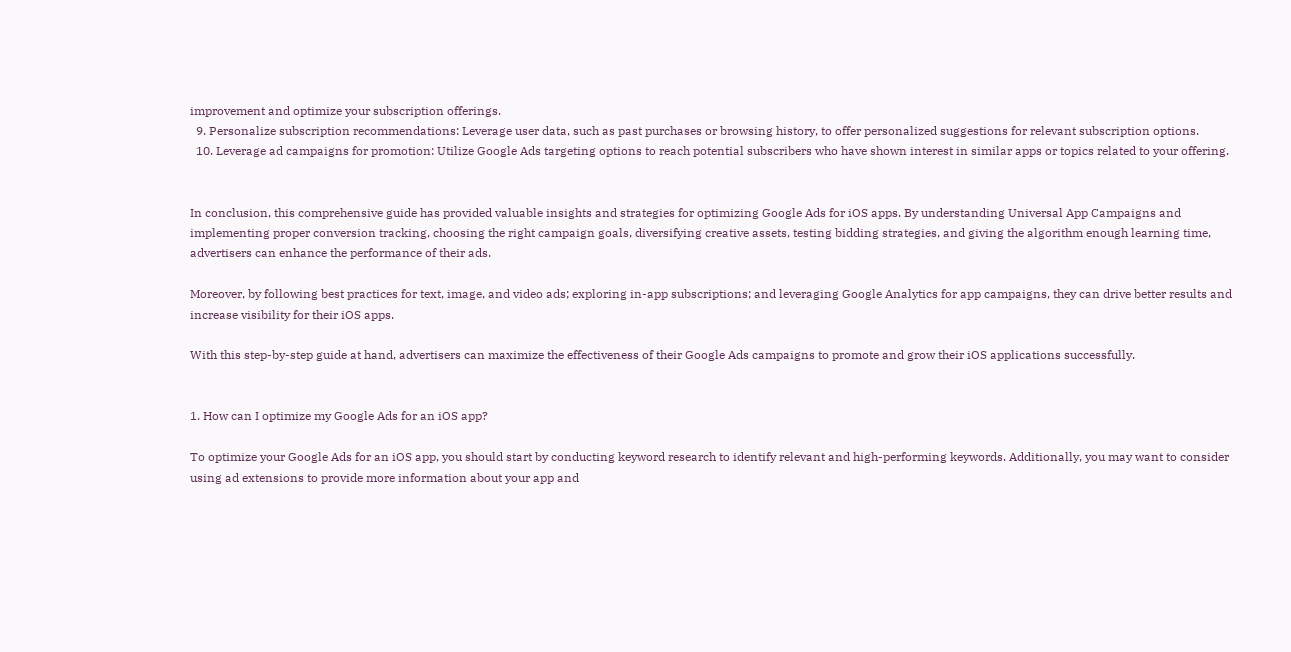improvement and optimize your subscription offerings.
  9. Personalize subscription recommendations: Leverage user data, such as past purchases or browsing history, to offer personalized suggestions for relevant subscription options.
  10. Leverage ad campaigns for promotion: Utilize Google Ads targeting options to reach potential subscribers who have shown interest in similar apps or topics related to your offering.


In conclusion, this comprehensive guide has provided valuable insights and strategies for optimizing Google Ads for iOS apps. By understanding Universal App Campaigns and implementing proper conversion tracking, choosing the right campaign goals, diversifying creative assets, testing bidding strategies, and giving the algorithm enough learning time, advertisers can enhance the performance of their ads.

Moreover, by following best practices for text, image, and video ads; exploring in-app subscriptions; and leveraging Google Analytics for app campaigns, they can drive better results and increase visibility for their iOS apps.

With this step-by-step guide at hand, advertisers can maximize the effectiveness of their Google Ads campaigns to promote and grow their iOS applications successfully.


1. How can I optimize my Google Ads for an iOS app?

To optimize your Google Ads for an iOS app, you should start by conducting keyword research to identify relevant and high-performing keywords. Additionally, you may want to consider using ad extensions to provide more information about your app and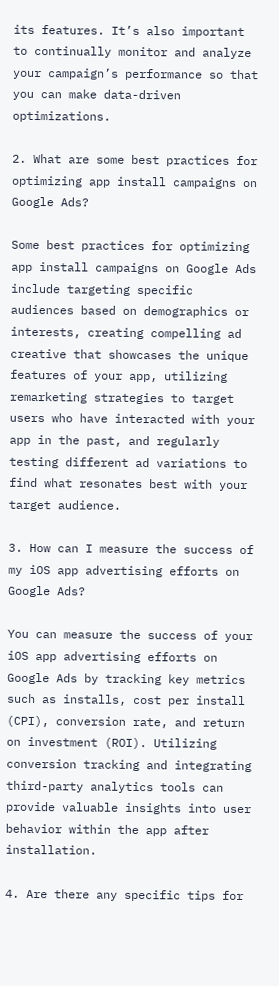its features. It’s also important to continually monitor and analyze your campaign’s performance so that you can make data-driven optimizations.

2. What are some best practices for optimizing app install campaigns on Google Ads?

Some best practices for optimizing app install campaigns on Google Ads include targeting specific audiences based on demographics or interests, creating compelling ad creative that showcases the unique features of your app, utilizing remarketing strategies to target users who have interacted with your app in the past, and regularly testing different ad variations to find what resonates best with your target audience.

3. How can I measure the success of my iOS app advertising efforts on Google Ads?

You can measure the success of your iOS app advertising efforts on Google Ads by tracking key metrics such as installs, cost per install (CPI), conversion rate, and return on investment (ROI). Utilizing conversion tracking and integrating third-party analytics tools can provide valuable insights into user behavior within the app after installation.

4. Are there any specific tips for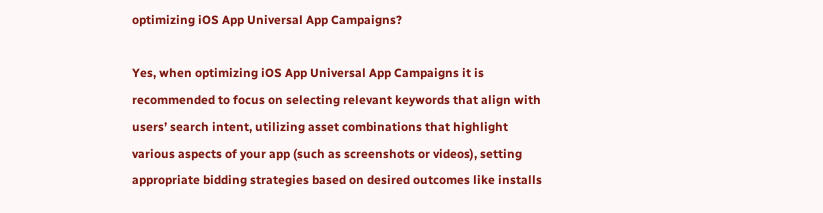optimizing iOS App Universal App Campaigns?

Yes, when optimizing iOS App Universal App Campaigns it is recommended to focus on selecting relevant keywords that align with users’ search intent, utilizing asset combinations that highlight various aspects of your app (such as screenshots or videos), setting appropriate bidding strategies based on desired outcomes like installs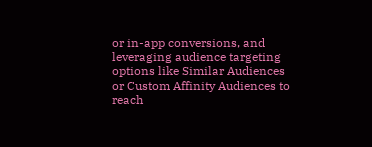or in-app conversions, and leveraging audience targeting options like Similar Audiences or Custom Affinity Audiences to reach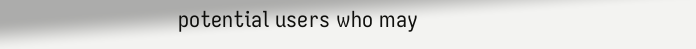potential users who may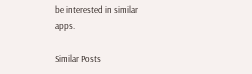be interested in similar apps.

Similar Posts